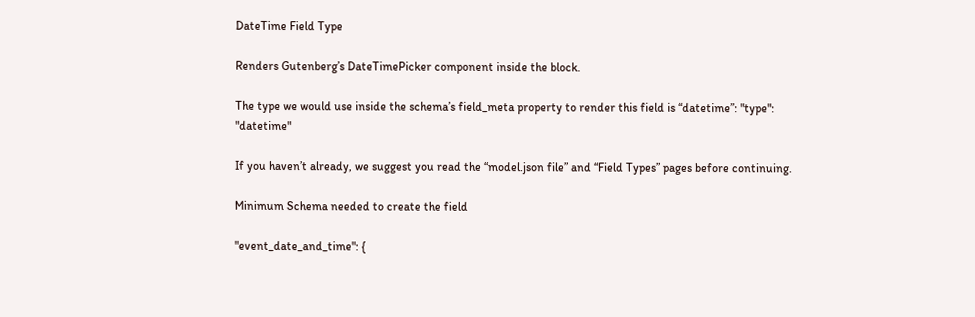DateTime Field Type

Renders Gutenberg’s DateTimePicker component inside the block.

The type we would use inside the schema’s field_meta property to render this field is “datetime”: "type": "datetime"

If you haven’t already, we suggest you read the “model.json file” and “Field Types” pages before continuing.

Minimum Schema needed to create the field

"event_date_and_time": {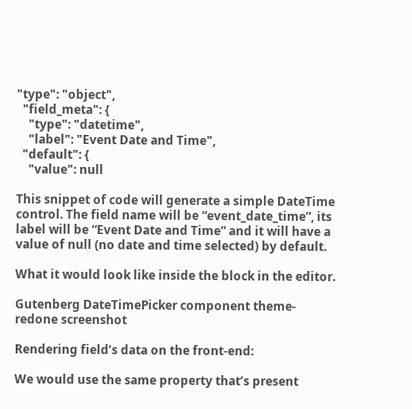"type": "object",
  "field_meta": {
    "type": "datetime",
    "label": "Event Date and Time",
  "default": {
    "value": null

This snippet of code will generate a simple DateTime control. The field name will be “event_date_time”, its label will be “Event Date and Time” and it will have a value of null (no date and time selected) by default.

What it would look like inside the block in the editor.

Gutenberg DateTimePicker component theme-redone screenshot

Rendering field’s data on the front-end:

We would use the same property that’s present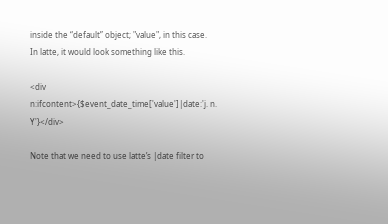inside the “default” object; "value", in this case.
In latte, it would look something like this.

<div n:ifcontent>{$event_date_time['value']|date:'j. n. Y'}</div>

Note that we need to use latte’s |date filter to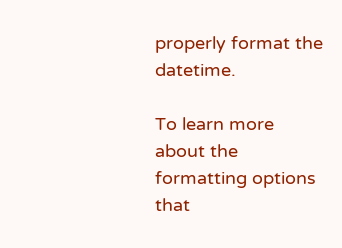properly format the datetime.

To learn more about the formatting options that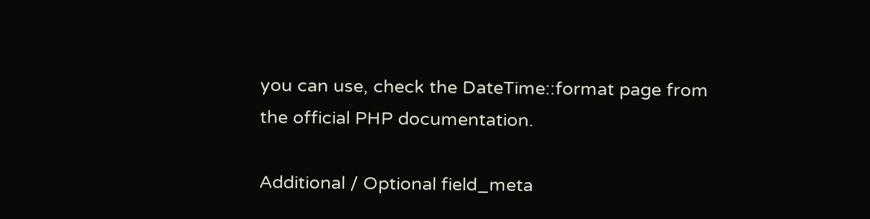you can use, check the DateTime::format page from the official PHP documentation.

Additional / Optional field_meta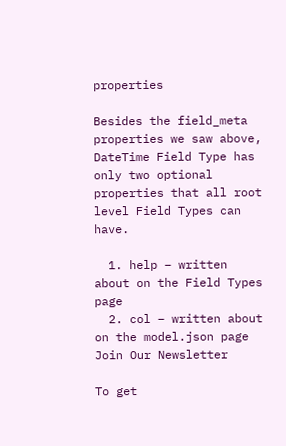properties

Besides the field_meta properties we saw above, DateTime Field Type has only two optional properties that all root level Field Types can have.

  1. help – written about on the Field Types page
  2. col – written about on the model.json page
Join Our Newsletter

To get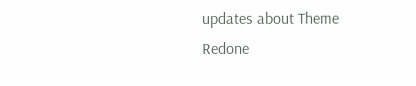updates about Theme Redone